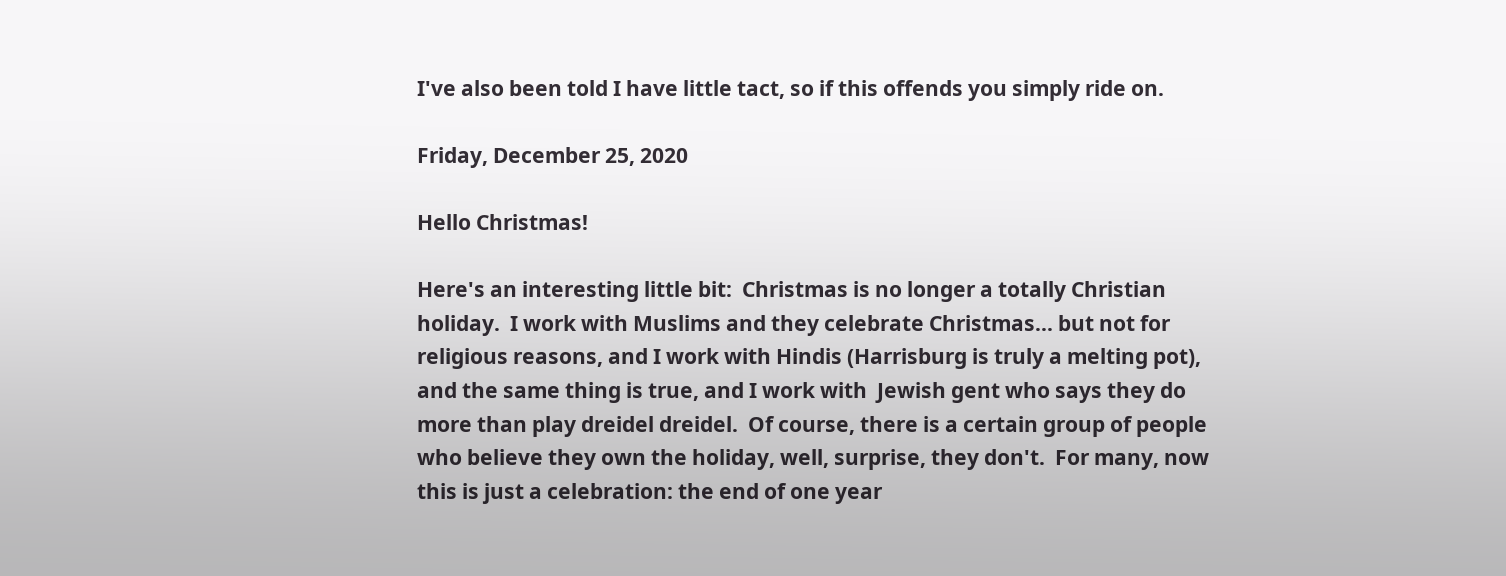I've also been told I have little tact, so if this offends you simply ride on.

Friday, December 25, 2020

Hello Christmas!

Here's an interesting little bit:  Christmas is no longer a totally Christian holiday.  I work with Muslims and they celebrate Christmas... but not for religious reasons, and I work with Hindis (Harrisburg is truly a melting pot), and the same thing is true, and I work with  Jewish gent who says they do more than play dreidel dreidel.  Of course, there is a certain group of people who believe they own the holiday, well, surprise, they don't.  For many, now this is just a celebration: the end of one year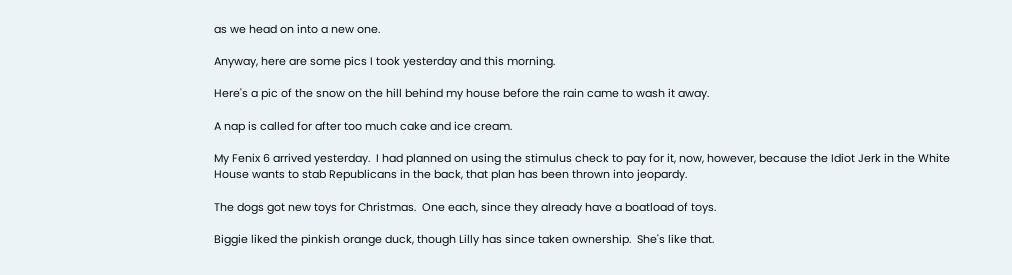as we head on into a new one.

Anyway, here are some pics I took yesterday and this morning.

Here's a pic of the snow on the hill behind my house before the rain came to wash it away.

A nap is called for after too much cake and ice cream.

My Fenix 6 arrived yesterday.  I had planned on using the stimulus check to pay for it, now, however, because the Idiot Jerk in the White House wants to stab Republicans in the back, that plan has been thrown into jeopardy.

The dogs got new toys for Christmas.  One each, since they already have a boatload of toys.

Biggie liked the pinkish orange duck, though Lilly has since taken ownership.  She's like that.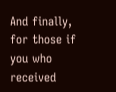And finally, for those if you who received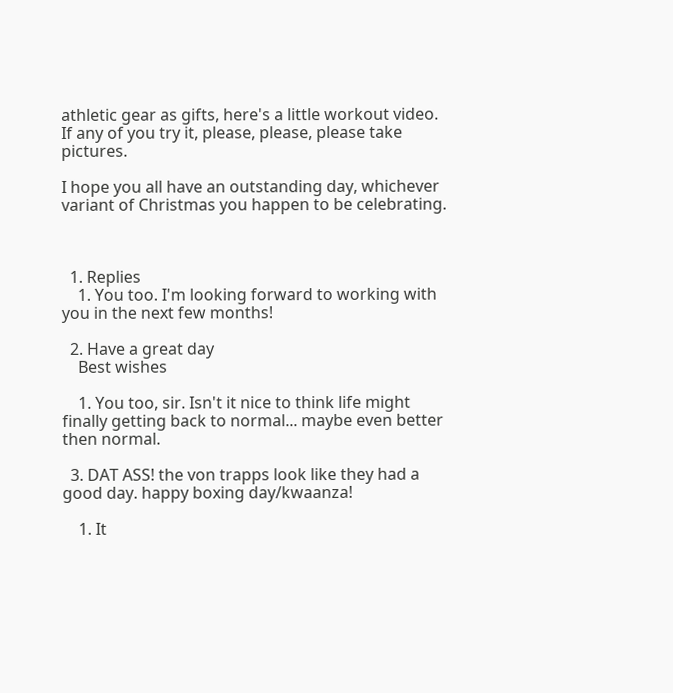athletic gear as gifts, here's a little workout video.  If any of you try it, please, please, please take pictures.

I hope you all have an outstanding day, whichever variant of Christmas you happen to be celebrating.



  1. Replies
    1. You too. I'm looking forward to working with you in the next few months!

  2. Have a great day
    Best wishes

    1. You too, sir. Isn't it nice to think life might finally getting back to normal... maybe even better then normal.

  3. DAT ASS! the von trapps look like they had a good day. happy boxing day/kwaanza!

    1. It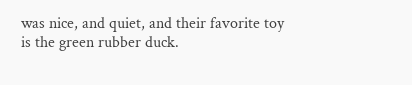was nice, and quiet, and their favorite toy is the green rubber duck.